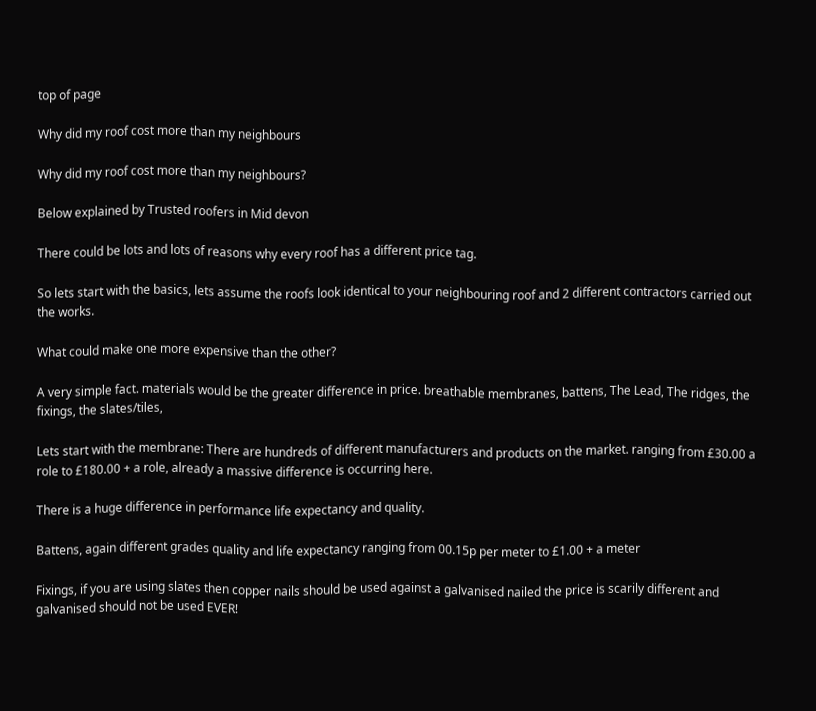top of page

Why did my roof cost more than my neighbours

Why did my roof cost more than my neighbours?

Below explained by Trusted roofers in Mid devon

There could be lots and lots of reasons why every roof has a different price tag.

So lets start with the basics, lets assume the roofs look identical to your neighbouring roof and 2 different contractors carried out the works.

What could make one more expensive than the other?

A very simple fact. materials would be the greater difference in price. breathable membranes, battens, The Lead, The ridges, the fixings, the slates/tiles,

Lets start with the membrane: There are hundreds of different manufacturers and products on the market. ranging from £30.00 a role to £180.00 + a role, already a massive difference is occurring here.

There is a huge difference in performance life expectancy and quality.

Battens, again different grades quality and life expectancy ranging from 00.15p per meter to £1.00 + a meter

Fixings, if you are using slates then copper nails should be used against a galvanised nailed the price is scarily different and galvanised should not be used EVER!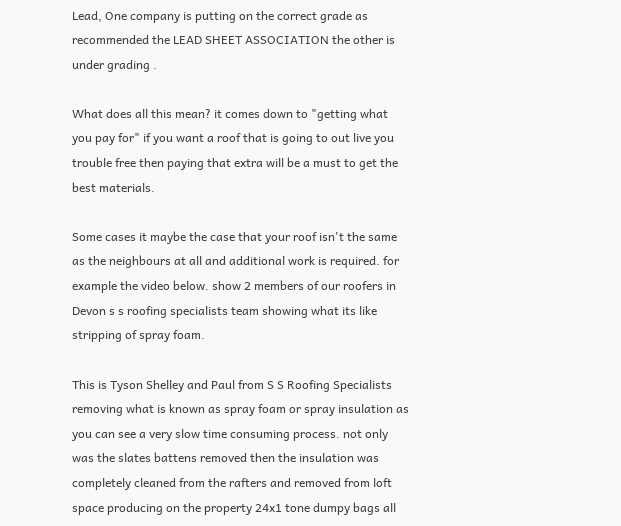Lead, One company is putting on the correct grade as recommended the LEAD SHEET ASSOCIATION the other is under grading .

What does all this mean? it comes down to "getting what you pay for" if you want a roof that is going to out live you trouble free then paying that extra will be a must to get the best materials.

Some cases it maybe the case that your roof isn't the same as the neighbours at all and additional work is required. for example the video below. show 2 members of our roofers in Devon s s roofing specialists team showing what its like stripping of spray foam.

This is Tyson Shelley and Paul from S S Roofing Specialists removing what is known as spray foam or spray insulation as you can see a very slow time consuming process. not only was the slates battens removed then the insulation was completely cleaned from the rafters and removed from loft space producing on the property 24x1 tone dumpy bags all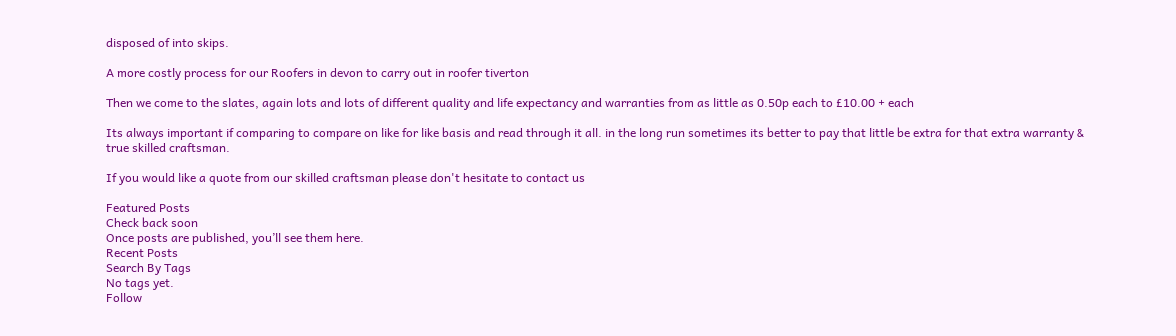disposed of into skips.

A more costly process for our Roofers in devon to carry out in roofer tiverton

Then we come to the slates, again lots and lots of different quality and life expectancy and warranties from as little as 0.50p each to £10.00 + each

Its always important if comparing to compare on like for like basis and read through it all. in the long run sometimes its better to pay that little be extra for that extra warranty & true skilled craftsman.

If you would like a quote from our skilled craftsman please don't hesitate to contact us

Featured Posts
Check back soon
Once posts are published, you’ll see them here.
Recent Posts
Search By Tags
No tags yet.
Follow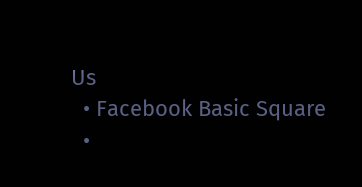Us
  • Facebook Basic Square
  •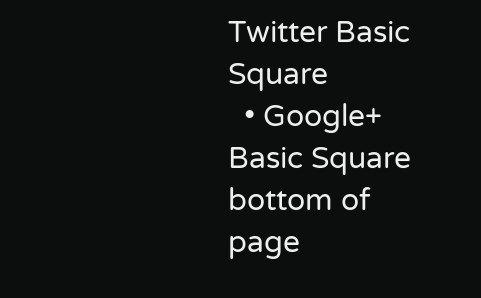Twitter Basic Square
  • Google+ Basic Square
bottom of page